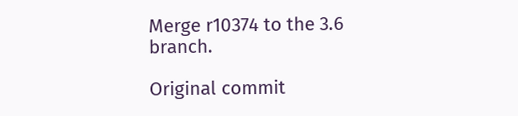Merge r10374 to the 3.6 branch.

Original commit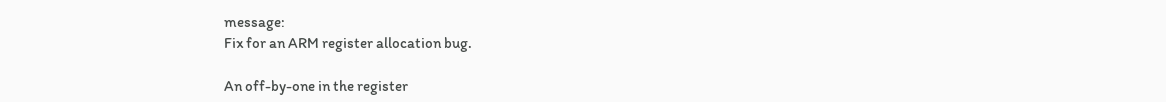message:
Fix for an ARM register allocation bug.

An off-by-one in the register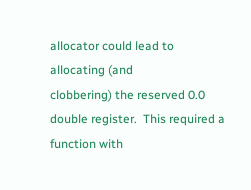allocator could lead to allocating (and
clobbering) the reserved 0.0 double register.  This required a function with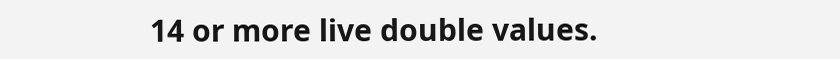14 or more live double values.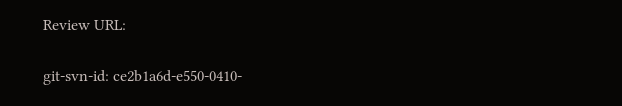Review URL:

git-svn-id: ce2b1a6d-e550-0410-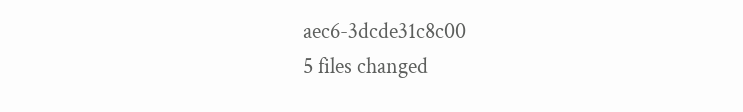aec6-3dcde31c8c00
5 files changed